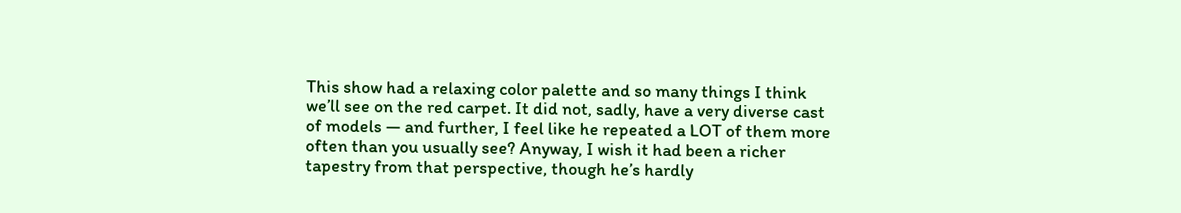This show had a relaxing color palette and so many things I think we’ll see on the red carpet. It did not, sadly, have a very diverse cast of models — and further, I feel like he repeated a LOT of them more often than you usually see? Anyway, I wish it had been a richer tapestry from that perspective, though he’s hardly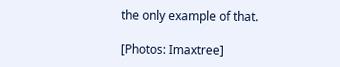the only example of that.

[Photos: Imaxtree]